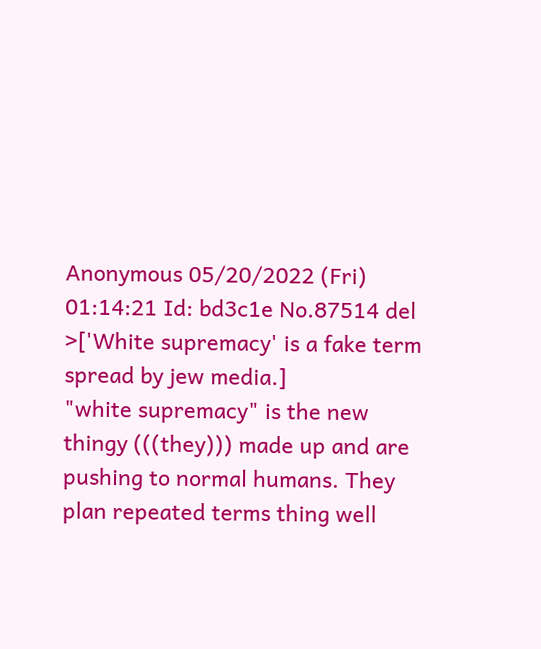Anonymous 05/20/2022 (Fri) 01:14:21 Id: bd3c1e No.87514 del
>['White supremacy' is a fake term spread by jew media.]
"white supremacy" is the new thingy (((they))) made up and are pushing to normal humans. They plan repeated terms thing well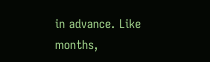in advance. Like months,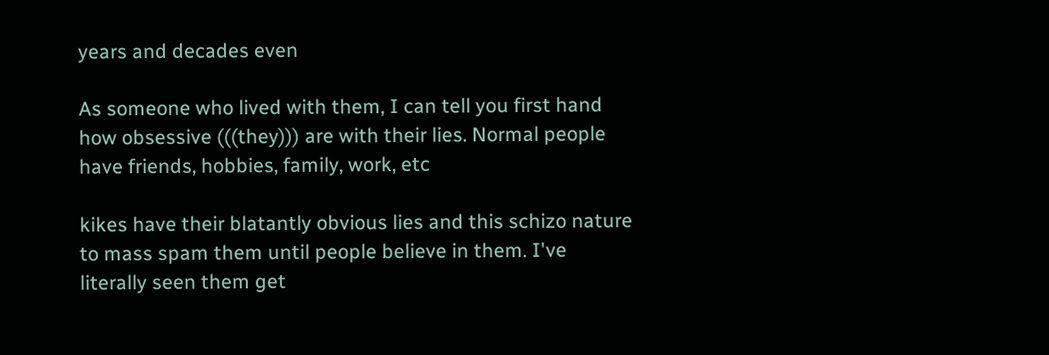years and decades even

As someone who lived with them, I can tell you first hand how obsessive (((they))) are with their lies. Normal people have friends, hobbies, family, work, etc

kikes have their blatantly obvious lies and this schizo nature to mass spam them until people believe in them. I've literally seen them get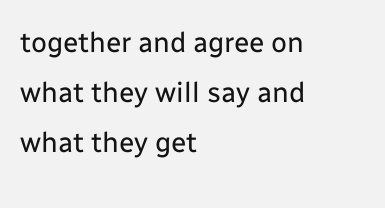together and agree on what they will say and what they get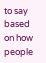to say based on how people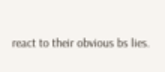react to their obvious bs lies.